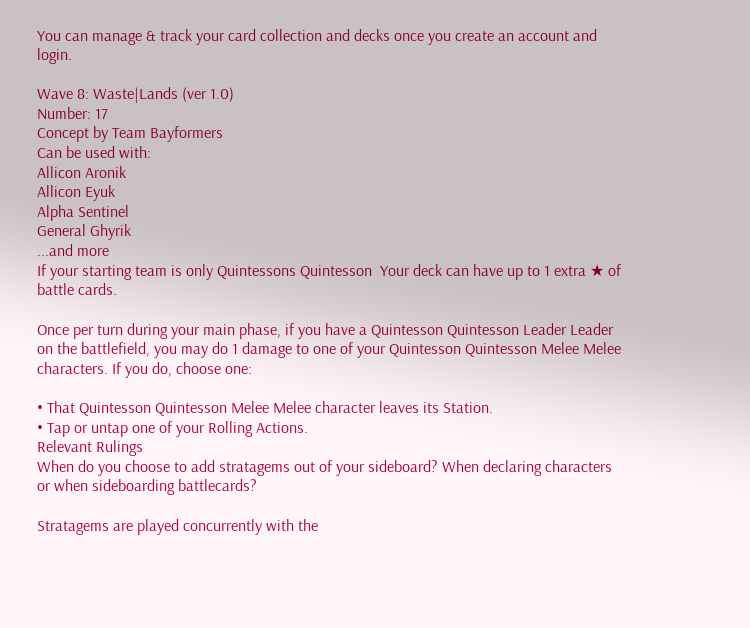You can manage & track your card collection and decks once you create an account and login.

Wave 8: Waste|Lands (ver 1.0)
Number: 17
Concept by Team Bayformers
Can be used with:
Allicon Aronik
Allicon Eyuk
Alpha Sentinel
General Ghyrik
...and more
If your starting team is only Quintessons Quintesson  Your deck can have up to 1 extra ★ of battle cards.

Once per turn during your main phase, if you have a Quintesson Quintesson Leader Leader on the battlefield, you may do 1 damage to one of your Quintesson Quintesson Melee Melee characters. If you do, choose one:

• That Quintesson Quintesson Melee Melee character leaves its Station.
• Tap or untap one of your Rolling Actions.
Relevant Rulings
When do you choose to add stratagems out of your sideboard? When declaring characters or when sideboarding battlecards?

Stratagems are played concurrently with the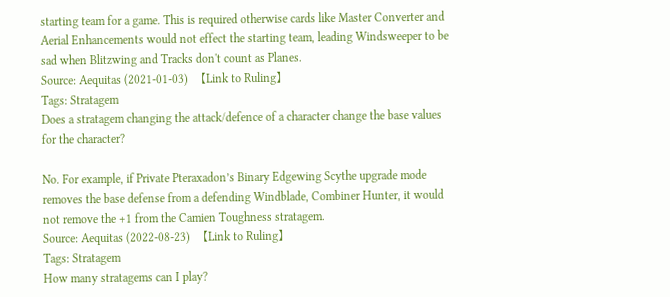starting team for a game. This is required otherwise cards like Master Converter and Aerial Enhancements would not effect the starting team, leading Windsweeper to be sad when Blitzwing and Tracks don't count as Planes.
Source: Aequitas (2021-01-03)    【Link to Ruling】
Tags: Stratagem
Does a stratagem changing the attack/defence of a character change the base values for the character?

No. For example, if Private Pteraxadon’s Binary Edgewing Scythe upgrade mode removes the base defense from a defending Windblade, Combiner Hunter, it would not remove the +1 from the Camien Toughness stratagem.
Source: Aequitas (2022-08-23)    【Link to Ruling】
Tags: Stratagem
How many stratagems can I play?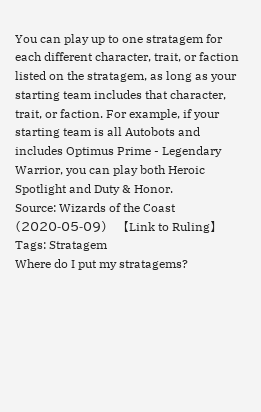You can play up to one stratagem for each different character, trait, or faction listed on the stratagem, as long as your starting team includes that character, trait, or faction. For example, if your starting team is all Autobots and includes Optimus Prime - Legendary Warrior, you can play both Heroic Spotlight and Duty & Honor.
Source: Wizards of the Coast (2020-05-09)    【Link to Ruling】
Tags: Stratagem
Where do I put my stratagems?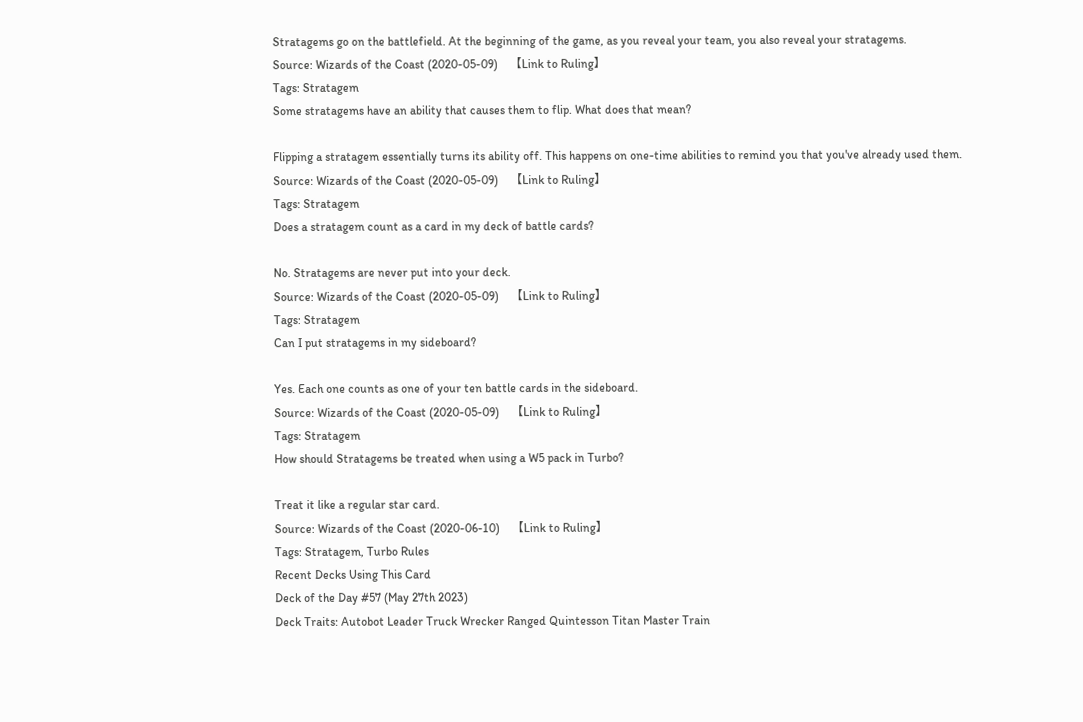Stratagems go on the battlefield. At the beginning of the game, as you reveal your team, you also reveal your stratagems.
Source: Wizards of the Coast (2020-05-09)    【Link to Ruling】
Tags: Stratagem
Some stratagems have an ability that causes them to flip. What does that mean?

Flipping a stratagem essentially turns its ability off. This happens on one-time abilities to remind you that you've already used them.
Source: Wizards of the Coast (2020-05-09)    【Link to Ruling】
Tags: Stratagem
Does a stratagem count as a card in my deck of battle cards?

No. Stratagems are never put into your deck.
Source: Wizards of the Coast (2020-05-09)    【Link to Ruling】
Tags: Stratagem
Can I put stratagems in my sideboard?

Yes. Each one counts as one of your ten battle cards in the sideboard.
Source: Wizards of the Coast (2020-05-09)    【Link to Ruling】
Tags: Stratagem
How should Stratagems be treated when using a W5 pack in Turbo?

Treat it like a regular star card.
Source: Wizards of the Coast (2020-06-10)    【Link to Ruling】
Tags: Stratagem, Turbo Rules
Recent Decks Using This Card
Deck of the Day #57 (May 27th 2023)
Deck Traits: Autobot Leader Truck Wrecker Ranged Quintesson Titan Master Train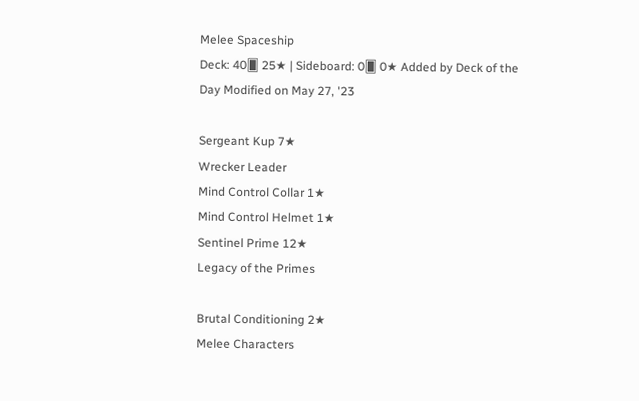Melee Spaceship
Deck: 40🂠 25★ | Sideboard: 0🂠 0★ Added by Deck of the Day Modified on May 27, '23

Sergeant Kup 7★
Wrecker Leader
Mind Control Collar 1★
Mind Control Helmet 1★
Sentinel Prime 12★
Legacy of the Primes

Brutal Conditioning 2★
Melee Characters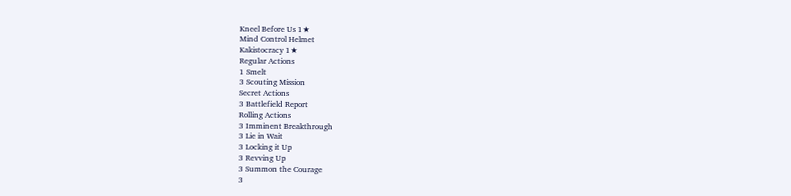Kneel Before Us 1★
Mind Control Helmet
Kakistocracy 1★
Regular Actions
1 Smelt
3 Scouting Mission
Secret Actions
3 Battlefield Report
Rolling Actions
3 Imminent Breakthrough
3 Lie in Wait
3 Locking it Up
3 Revving Up
3 Summon the Courage
3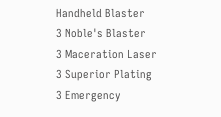Handheld Blaster
3 Noble's Blaster
3 Maceration Laser
3 Superior Plating
3 Emergency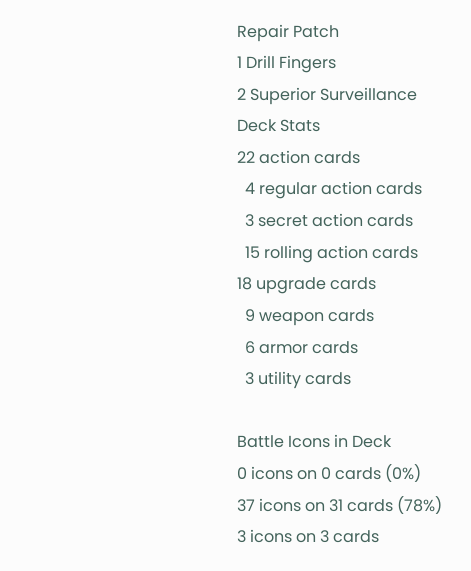Repair Patch
1 Drill Fingers
2 Superior Surveillance
Deck Stats
22 action cards
  4 regular action cards
  3 secret action cards
  15 rolling action cards
18 upgrade cards
  9 weapon cards
  6 armor cards
  3 utility cards

Battle Icons in Deck
0 icons on 0 cards (0%)
37 icons on 31 cards (78%)
3 icons on 3 cards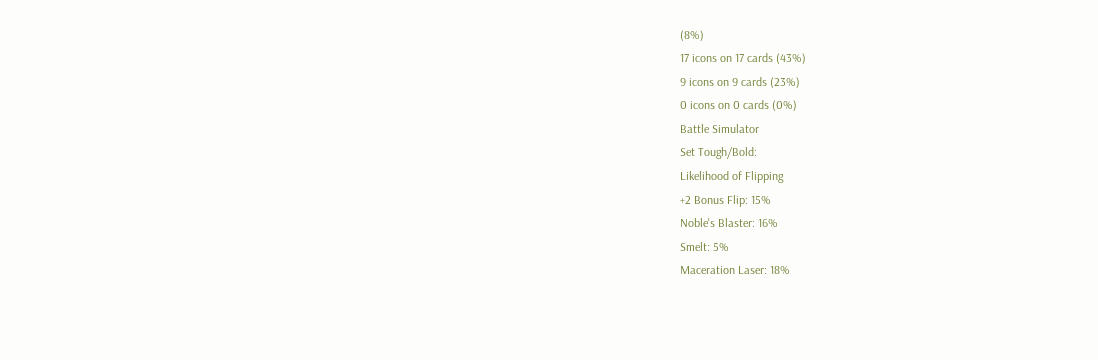(8%)
17 icons on 17 cards (43%)
9 icons on 9 cards (23%)
0 icons on 0 cards (0%)
Battle Simulator
Set Tough/Bold:
Likelihood of Flipping
+2 Bonus Flip: 15%
Noble's Blaster: 16%
Smelt: 5%
Maceration Laser: 18%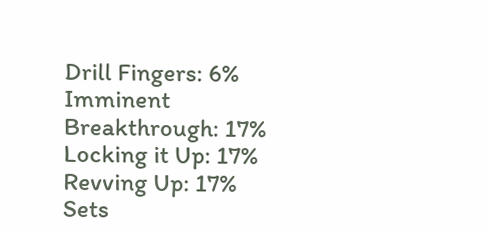Drill Fingers: 6%
Imminent Breakthrough: 17%
Locking it Up: 17%
Revving Up: 17%
Sets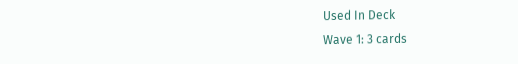Used In Deck
Wave 1: 3 cards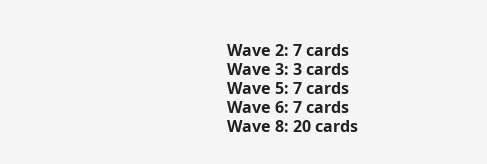Wave 2: 7 cards
Wave 3: 3 cards
Wave 5: 7 cards
Wave 6: 7 cards
Wave 8: 20 cards